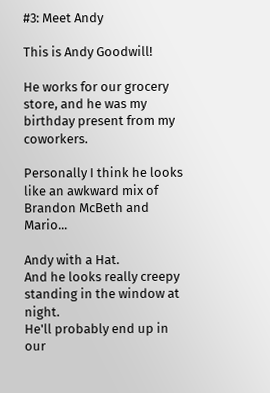#3: Meet Andy

This is Andy Goodwill!

He works for our grocery store, and he was my birthday present from my coworkers.

Personally I think he looks like an awkward mix of Brandon McBeth and Mario...

Andy with a Hat.
And he looks really creepy standing in the window at night.
He'll probably end up in our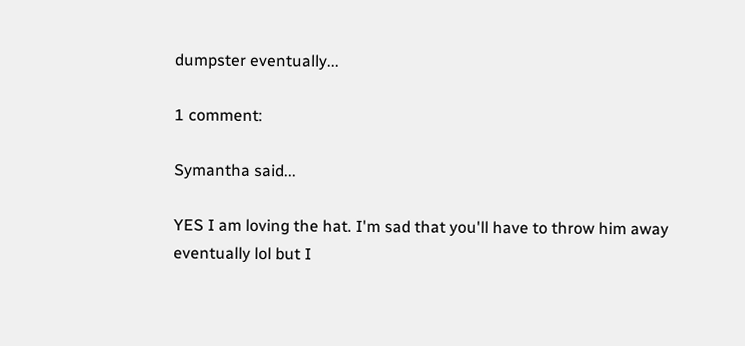dumpster eventually...

1 comment:

Symantha said...

YES I am loving the hat. I'm sad that you'll have to throw him away eventually lol but I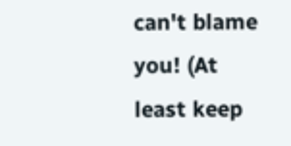can't blame you! (At least keep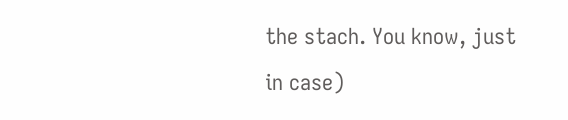the stach. You know, just in case)